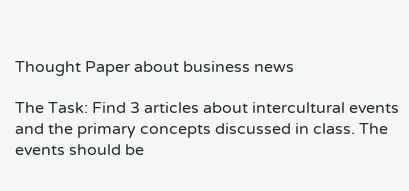Thought Paper about business news

The Task: Find 3 articles about intercultural events and the primary concepts discussed in class. The events should be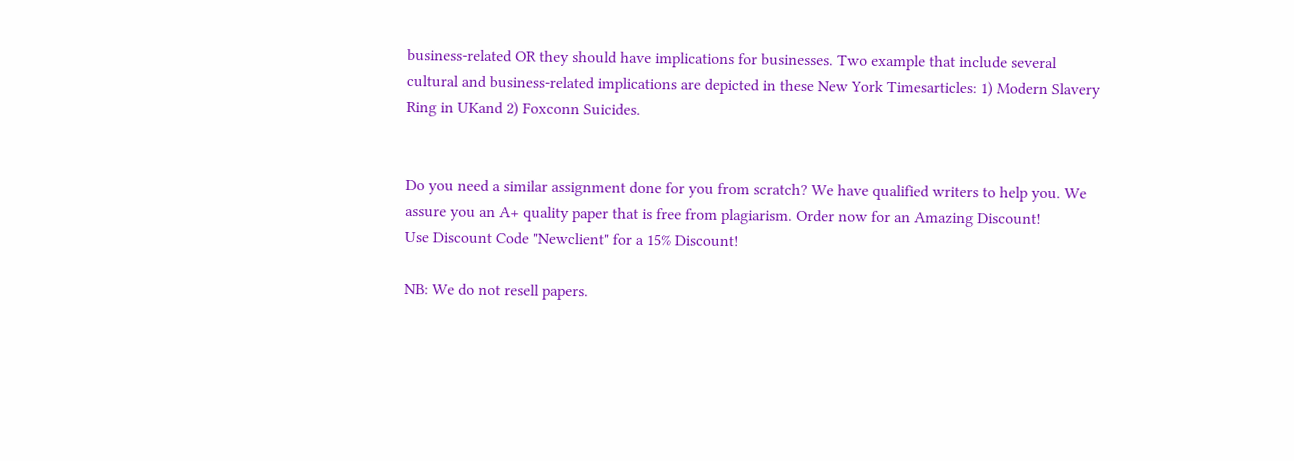business-related OR they should have implications for businesses. Two example that include several cultural and business-related implications are depicted in these New York Timesarticles: 1) Modern Slavery Ring in UKand 2) Foxconn Suicides.


Do you need a similar assignment done for you from scratch? We have qualified writers to help you. We assure you an A+ quality paper that is free from plagiarism. Order now for an Amazing Discount!
Use Discount Code "Newclient" for a 15% Discount!

NB: We do not resell papers.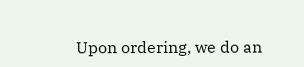Upon ordering, we do an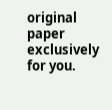original paper exclusively for you.